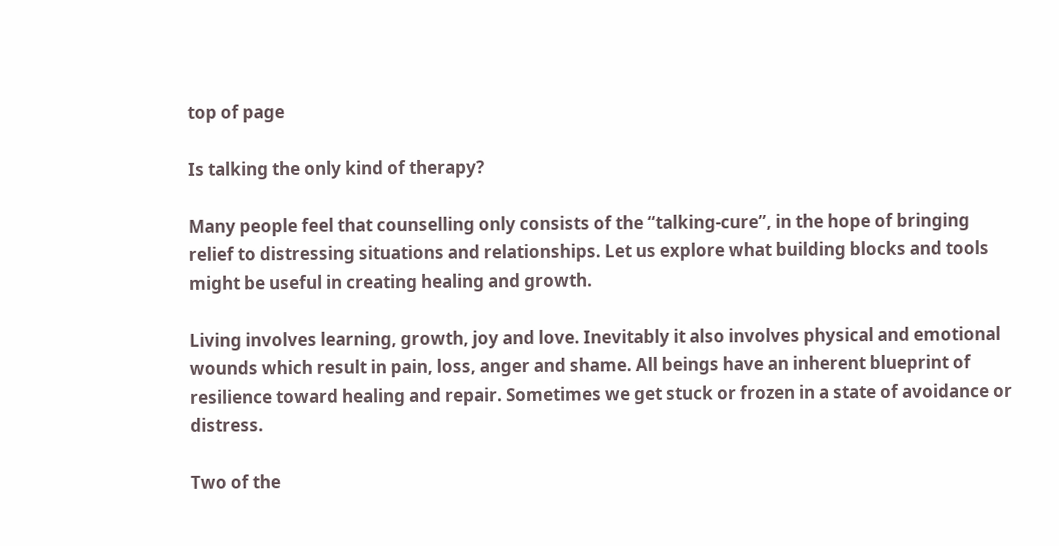top of page

Is talking the only kind of therapy?

Many people feel that counselling only consists of the “talking-cure”, in the hope of bringing relief to distressing situations and relationships. Let us explore what building blocks and tools might be useful in creating healing and growth.

Living involves learning, growth, joy and love. Inevitably it also involves physical and emotional wounds which result in pain, loss, anger and shame. All beings have an inherent blueprint of resilience toward healing and repair. Sometimes we get stuck or frozen in a state of avoidance or distress.

Two of the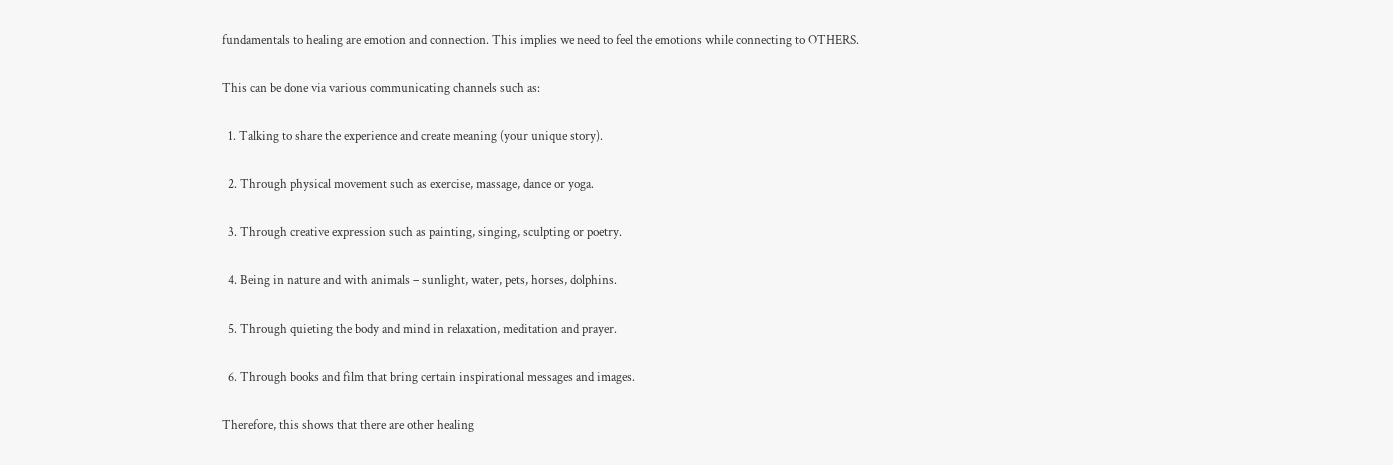fundamentals to healing are emotion and connection. This implies we need to feel the emotions while connecting to OTHERS.

This can be done via various communicating channels such as:

  1. Talking to share the experience and create meaning (your unique story).

  2. Through physical movement such as exercise, massage, dance or yoga.

  3. Through creative expression such as painting, singing, sculpting or poetry.

  4. Being in nature and with animals – sunlight, water, pets, horses, dolphins.

  5. Through quieting the body and mind in relaxation, meditation and prayer.

  6. Through books and film that bring certain inspirational messages and images.

Therefore, this shows that there are other healing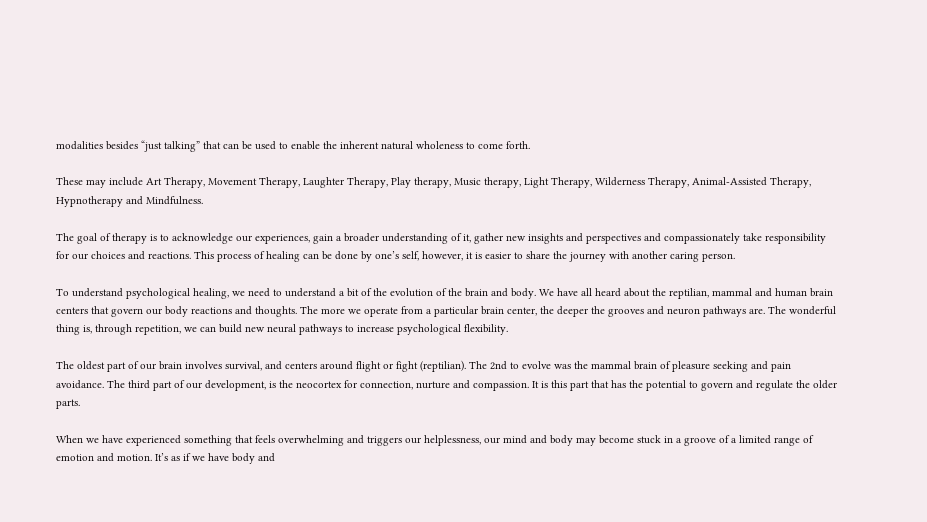modalities besides “just talking” that can be used to enable the inherent natural wholeness to come forth.

These may include Art Therapy, Movement Therapy, Laughter Therapy, Play therapy, Music therapy, Light Therapy, Wilderness Therapy, Animal-Assisted Therapy, Hypnotherapy and Mindfulness.

The goal of therapy is to acknowledge our experiences, gain a broader understanding of it, gather new insights and perspectives and compassionately take responsibility for our choices and reactions. This process of healing can be done by one’s self, however, it is easier to share the journey with another caring person.

To understand psychological healing, we need to understand a bit of the evolution of the brain and body. We have all heard about the reptilian, mammal and human brain centers that govern our body reactions and thoughts. The more we operate from a particular brain center, the deeper the grooves and neuron pathways are. The wonderful thing is, through repetition, we can build new neural pathways to increase psychological flexibility.

The oldest part of our brain involves survival, and centers around flight or fight (reptilian). The 2nd to evolve was the mammal brain of pleasure seeking and pain avoidance. The third part of our development, is the neocortex for connection, nurture and compassion. It is this part that has the potential to govern and regulate the older parts.

When we have experienced something that feels overwhelming and triggers our helplessness, our mind and body may become stuck in a groove of a limited range of emotion and motion. It’s as if we have body and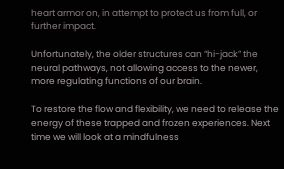heart armor on, in attempt to protect us from full, or further impact.

Unfortunately, the older structures can “hi-jack” the neural pathways, not allowing access to the newer, more regulating functions of our brain.

To restore the flow and flexibility, we need to release the energy of these trapped and frozen experiences. Next time we will look at a mindfulness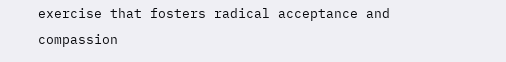exercise that fosters radical acceptance and compassion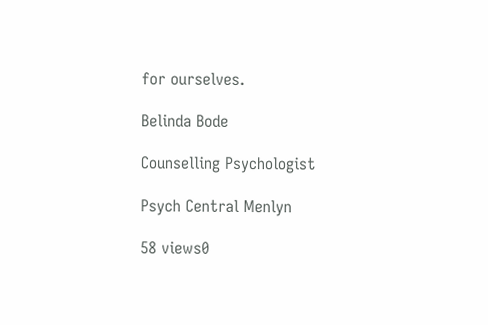for ourselves.

Belinda Bode

Counselling Psychologist

Psych Central Menlyn

58 views0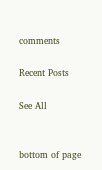comments

Recent Posts

See All


bottom of page